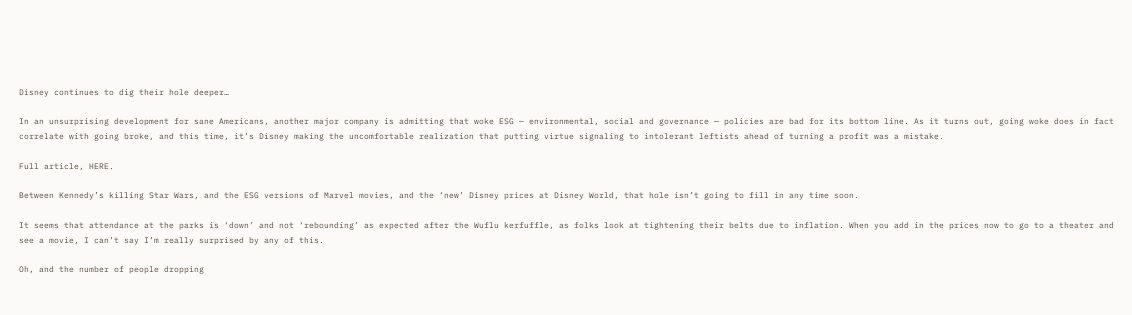Disney continues to dig their hole deeper…

In an unsurprising development for sane Americans, another major company is admitting that woke ESG — environmental, social and governance — policies are bad for its bottom line. As it turns out, going woke does in fact correlate with going broke, and this time, it’s Disney making the uncomfortable realization that putting virtue signaling to intolerant leftists ahead of turning a profit was a mistake.

Full article, HERE.

Between Kennedy’s killing Star Wars, and the ESG versions of Marvel movies, and the ‘new’ Disney prices at Disney World, that hole isn’t going to fill in any time soon.

It seems that attendance at the parks is ‘down’ and not ‘rebounding’ as expected after the Wuflu kerfuffle, as folks look at tightening their belts due to inflation. When you add in the prices now to go to a theater and see a movie, I can’t say I’m really surprised by any of this.

Oh, and the number of people dropping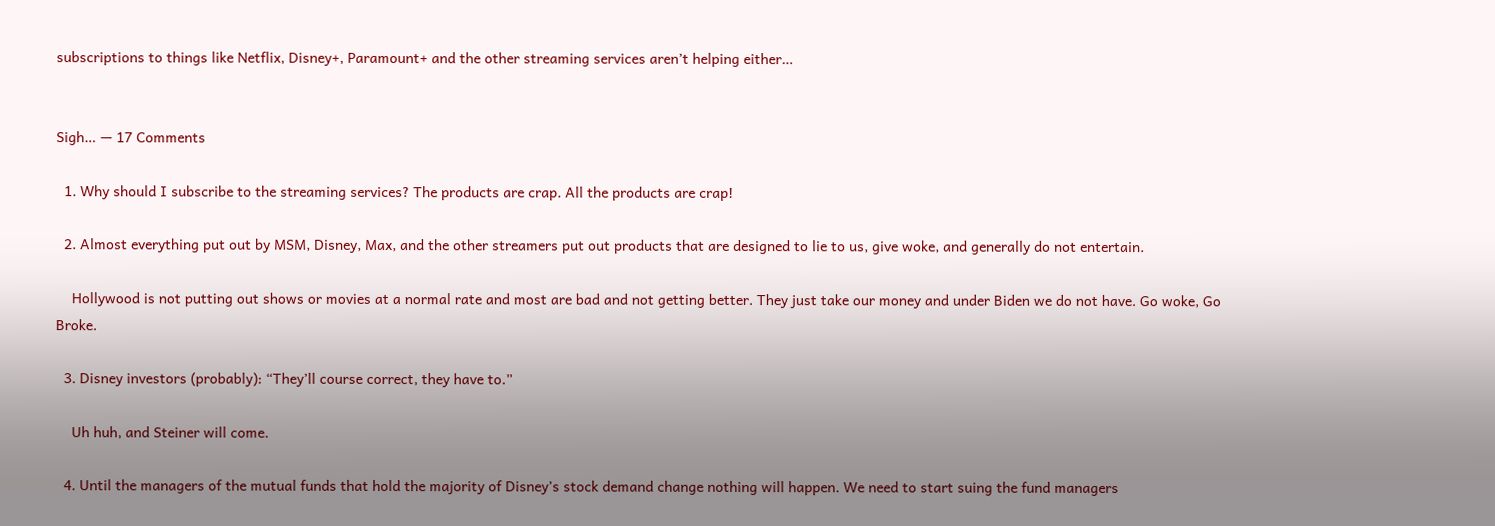subscriptions to things like Netflix, Disney+, Paramount+ and the other streaming services aren’t helping either…


Sigh… — 17 Comments

  1. Why should I subscribe to the streaming services? The products are crap. All the products are crap!

  2. Almost everything put out by MSM, Disney, Max, and the other streamers put out products that are designed to lie to us, give woke, and generally do not entertain.

    Hollywood is not putting out shows or movies at a normal rate and most are bad and not getting better. They just take our money and under Biden we do not have. Go woke, Go Broke.

  3. Disney investors (probably): “They’ll course correct, they have to.”

    Uh huh, and Steiner will come.

  4. Until the managers of the mutual funds that hold the majority of Disney’s stock demand change nothing will happen. We need to start suing the fund managers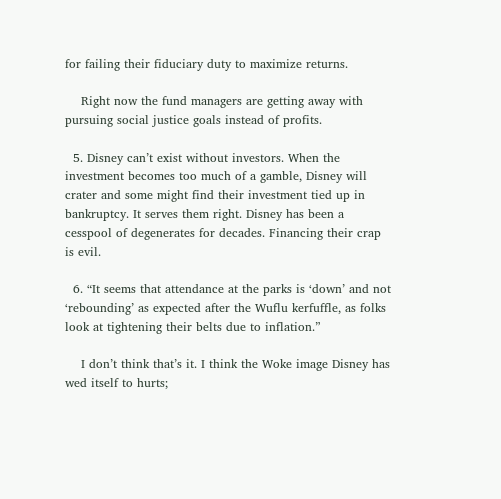for failing their fiduciary duty to maximize returns.

    Right now the fund managers are getting away with pursuing social justice goals instead of profits.

  5. Disney can’t exist without investors. When the investment becomes too much of a gamble, Disney will crater and some might find their investment tied up in bankruptcy. It serves them right. Disney has been a cesspool of degenerates for decades. Financing their crap is evil.

  6. “It seems that attendance at the parks is ‘down’ and not ‘rebounding’ as expected after the Wuflu kerfuffle, as folks look at tightening their belts due to inflation.”

    I don’t think that’s it. I think the Woke image Disney has wed itself to hurts;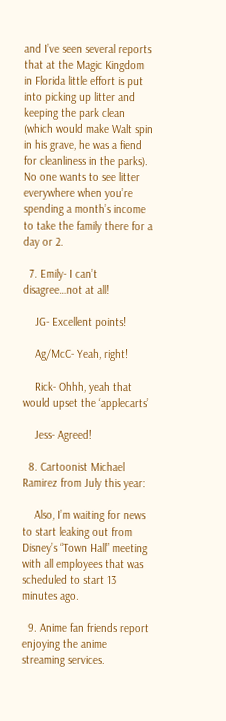and I’ve seen several reports that at the Magic Kingdom in Florida little effort is put into picking up litter and keeping the park clean (which would make Walt spin in his grave, he was a fiend for cleanliness in the parks). No one wants to see litter everywhere when you’re spending a month’s income to take the family there for a day or 2.

  7. Emily- I can’t disagree…not at all!

    JG- Excellent points!

    Ag/McC- Yeah, right!

    Rick- Ohhh, yeah that would upset the ‘applecarts’

    Jess- Agreed!

  8. Cartoonist Michael Ramirez from July this year:

    Also, I’m waiting for news to start leaking out from Disney’s “Town Hall” meeting with all employees that was scheduled to start 13 minutes ago.

  9. Anime fan friends report enjoying the anime streaming services.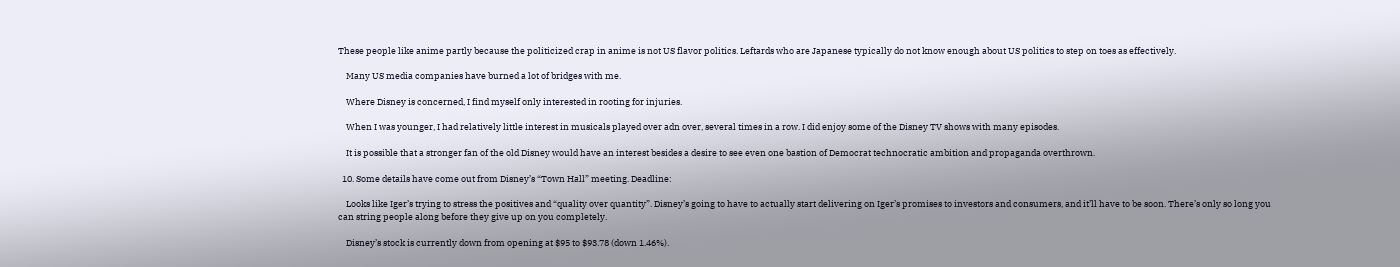These people like anime partly because the politicized crap in anime is not US flavor politics. Leftards who are Japanese typically do not know enough about US politics to step on toes as effectively.

    Many US media companies have burned a lot of bridges with me.

    Where Disney is concerned, I find myself only interested in rooting for injuries.

    When I was younger, I had relatively little interest in musicals played over adn over, several times in a row. I did enjoy some of the Disney TV shows with many episodes.

    It is possible that a stronger fan of the old Disney would have an interest besides a desire to see even one bastion of Democrat technocratic ambition and propaganda overthrown.

  10. Some details have come out from Disney’s “Town Hall” meeting. Deadline:

    Looks like Iger’s trying to stress the positives and “quality over quantity”. Disney’s going to have to actually start delivering on Iger’s promises to investors and consumers, and it’ll have to be soon. There’s only so long you can string people along before they give up on you completely.

    Disney’s stock is currently down from opening at $95 to $93.78 (down 1.46%).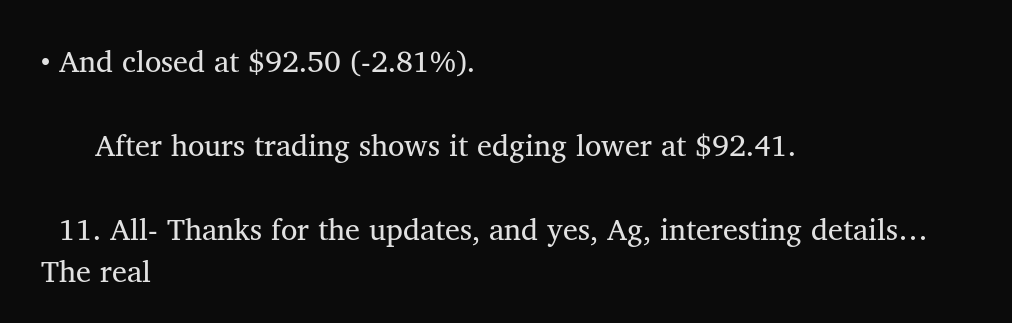• And closed at $92.50 (-2.81%).

      After hours trading shows it edging lower at $92.41.

  11. All- Thanks for the updates, and yes, Ag, interesting details… The real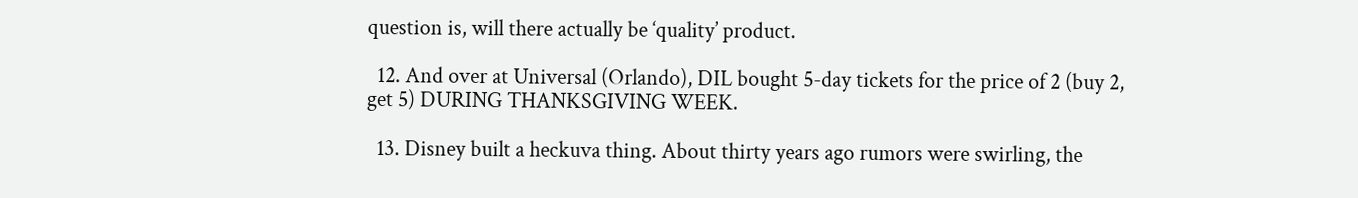question is, will there actually be ‘quality’ product.

  12. And over at Universal (Orlando), DIL bought 5-day tickets for the price of 2 (buy 2, get 5) DURING THANKSGIVING WEEK.

  13. Disney built a heckuva thing. About thirty years ago rumors were swirling, the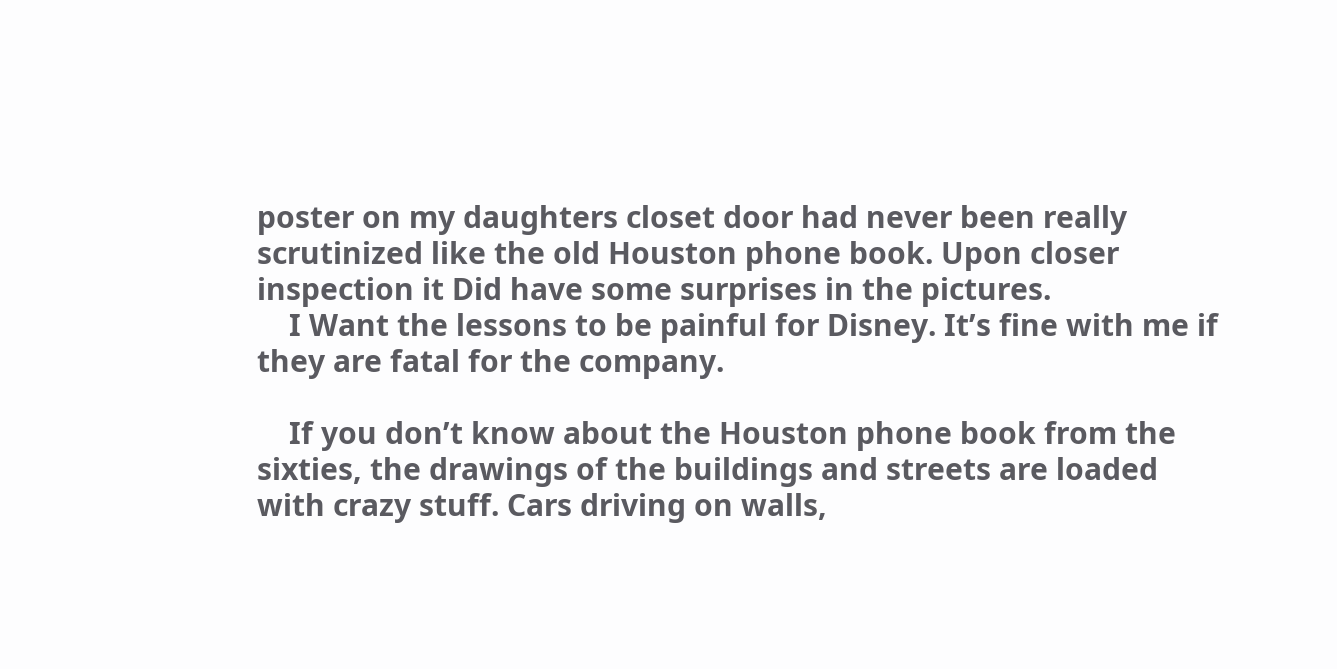poster on my daughters closet door had never been really scrutinized like the old Houston phone book. Upon closer inspection it Did have some surprises in the pictures.
    I Want the lessons to be painful for Disney. It’s fine with me if they are fatal for the company.

    If you don’t know about the Houston phone book from the sixties, the drawings of the buildings and streets are loaded with crazy stuff. Cars driving on walls,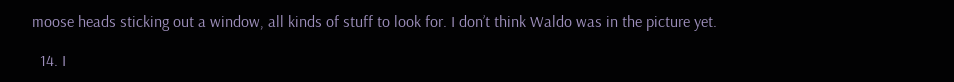moose heads sticking out a window, all kinds of stuff to look for. I don’t think Waldo was in the picture yet.

  14. I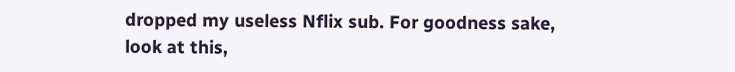dropped my useless Nflix sub. For goodness sake, look at this,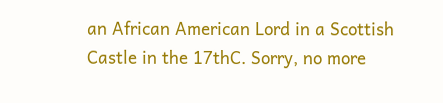an African American Lord in a Scottish Castle in the 17thC. Sorry, no more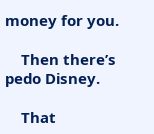money for you.

    Then there’s pedo Disney.

    That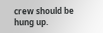crew should be hung up.